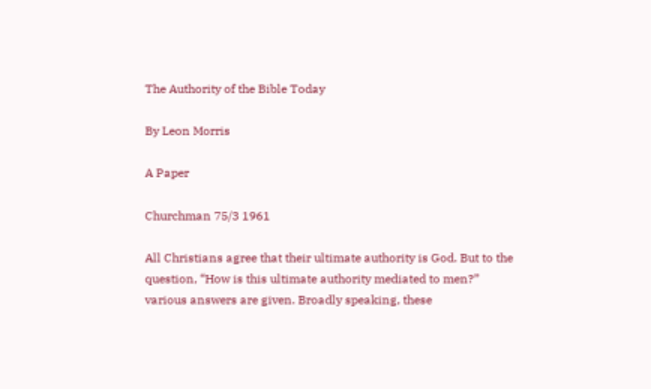The Authority of the Bible Today

By Leon Morris

A Paper

Churchman 75/3 1961

All Christians agree that their ultimate authority is God. But to the question, “How is this ultimate authority mediated to men?” various answers are given. Broadly speaking, these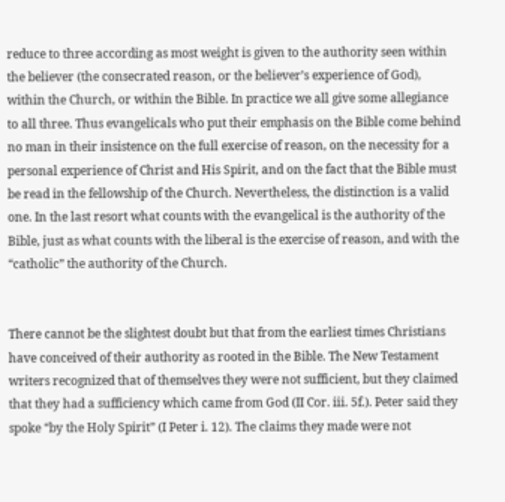reduce to three according as most weight is given to the authority seen within the believer (the consecrated reason, or the believer’s experience of God), within the Church, or within the Bible. In practice we all give some allegiance to all three. Thus evangelicals who put their emphasis on the Bible come behind no man in their insistence on the full exercise of reason, on the necessity for a personal experience of Christ and His Spirit, and on the fact that the Bible must be read in the fellowship of the Church. Nevertheless, the distinction is a valid one. In the last resort what counts with the evangelical is the authority of the Bible, just as what counts with the liberal is the exercise of reason, and with the “catholic” the authority of the Church.


There cannot be the slightest doubt but that from the earliest times Christians have conceived of their authority as rooted in the Bible. The New Testament writers recognized that of themselves they were not sufficient, but they claimed that they had a sufficiency which came from God (II Cor. iii. 5f.). Peter said they spoke “by the Holy Spirit” (I Peter i. 12). The claims they made were not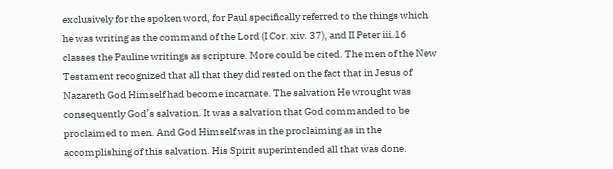exclusively for the spoken word, for Paul specifically referred to the things which he was writing as the command of the Lord (I Cor. xiv. 37), and II Peter iii.16 classes the Pauline writings as scripture. More could be cited. The men of the New Testament recognized that all that they did rested on the fact that in Jesus of Nazareth God Himself had become incarnate. The salvation He wrought was consequently God’s salvation. It was a salvation that God commanded to be proclaimed to men. And God Himself was in the proclaiming as in the accomplishing of this salvation. His Spirit superintended all that was done.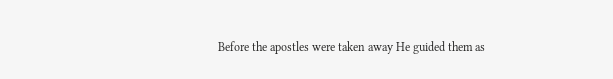Before the apostles were taken away He guided them as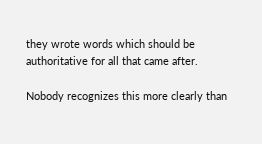they wrote words which should be authoritative for all that came after.

Nobody recognizes this more clearly than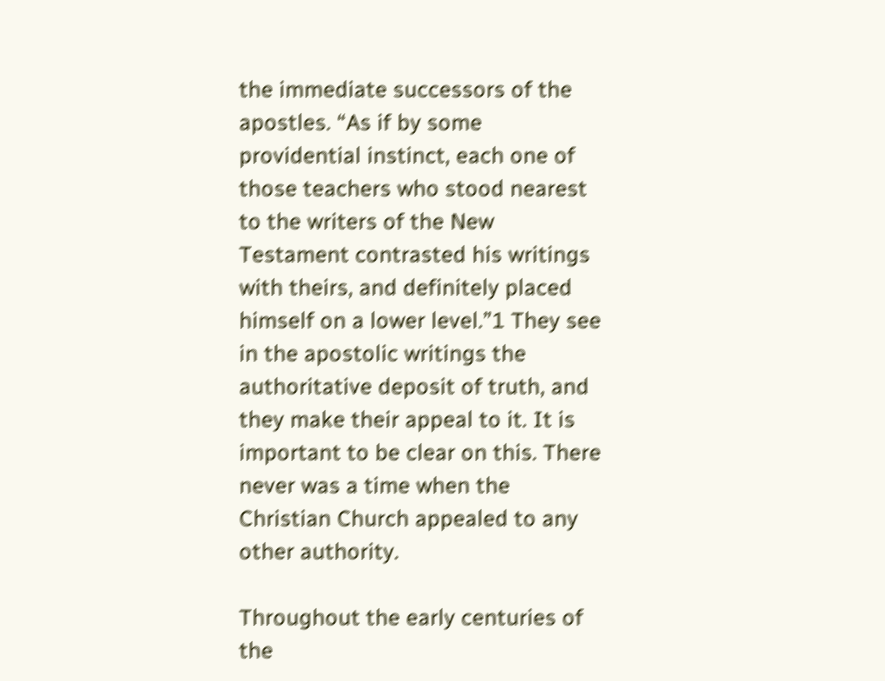the immediate successors of the apostles. “As if by some providential instinct, each one of those teachers who stood nearest to the writers of the New Testament contrasted his writings with theirs, and definitely placed himself on a lower level.”1 They see in the apostolic writings the authoritative deposit of truth, and they make their appeal to it. It is important to be clear on this. There never was a time when the Christian Church appealed to any other authority.

Throughout the early centuries of the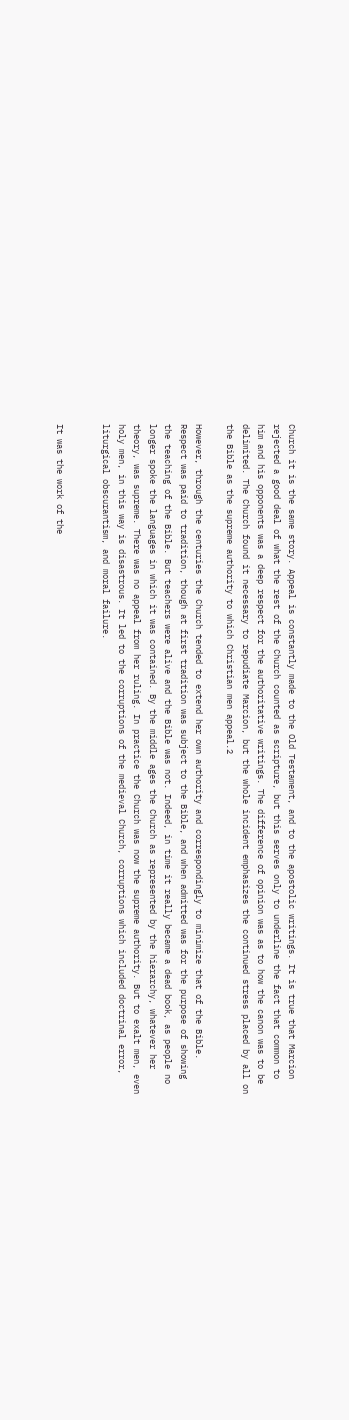Church it is the same story. Appeal is constantly made to the Old Testament, and to the apostolic writings. It is true that Marcion rejected a good deal of what the rest of the Church counted as scripture, but this serves only to underline the fact that common to him and his opponents was a deep respect for the authoritative writings. The difference of opinion was as to how the canon was to be delimited. The Church found it necessary to repudiate Marcion, but the whole incident emphasizes the continued stress placed by all on the Bible as the supreme authority to which Christian men appeal.2

However, through the centuries the Church tended to extend her own authority and correspondingly to minimize that of the Bible. Respect was paid to tradition, though at first tradition was subject to the Bible, and when admitted was for the purpose of showing the teaching of the Bible. But teachers were alive and the Bible was not. Indeed, in time it really became a dead book, as people no longer spoke the languages in which it was contained. By the middle ages the Church as represented by the hierarchy, whatever her theory, was supreme. There was no appeal from her ruling. In practice the Church was now the supreme authority. But to exalt men, even holy men, in this way is disastrous. It led to the corruptions of the medieval Church, corruptions which included doctrinal error, liturgical obscurantism, and moral failure.


It was the work of the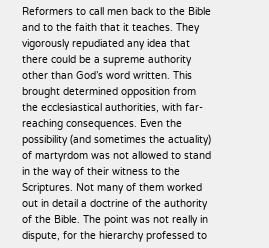Reformers to call men back to the Bible and to the faith that it teaches. They vigorously repudiated any idea that there could be a supreme authority other than God’s word written. This brought determined opposition from the ecclesiastical authorities, with far-reaching consequences. Even the possibility (and sometimes the actuality) of martyrdom was not allowed to stand in the way of their witness to the Scriptures. Not many of them worked out in detail a doctrine of the authority of the Bible. The point was not really in dispute, for the hierarchy professed to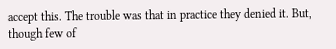accept this. The trouble was that in practice they denied it. But, though few of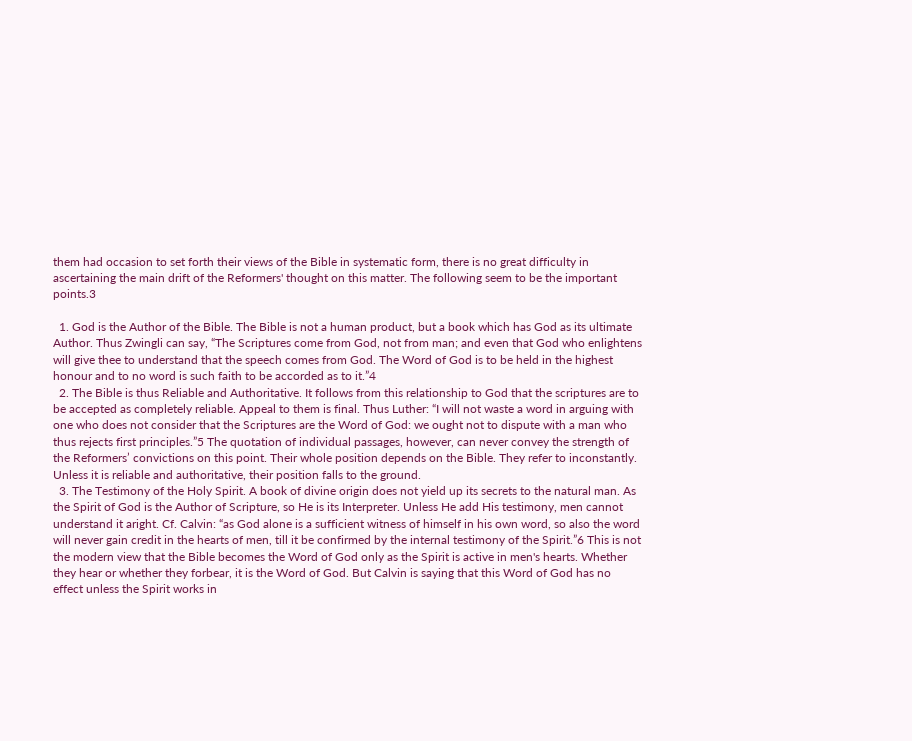them had occasion to set forth their views of the Bible in systematic form, there is no great difficulty in ascertaining the main drift of the Reformers' thought on this matter. The following seem to be the important points.3

  1. God is the Author of the Bible. The Bible is not a human product, but a book which has God as its ultimate Author. Thus Zwingli can say, “The Scriptures come from God, not from man; and even that God who enlightens will give thee to understand that the speech comes from God. The Word of God is to be held in the highest honour and to no word is such faith to be accorded as to it.”4
  2. The Bible is thus Reliable and Authoritative. It follows from this relationship to God that the scriptures are to be accepted as completely reliable. Appeal to them is final. Thus Luther: “I will not waste a word in arguing with one who does not consider that the Scriptures are the Word of God: we ought not to dispute with a man who thus rejects first principles.”5 The quotation of individual passages, however, can never convey the strength of the Reformers’ convictions on this point. Their whole position depends on the Bible. They refer to inconstantly. Unless it is reliable and authoritative, their position falls to the ground.
  3. The Testimony of the Holy Spirit. A book of divine origin does not yield up its secrets to the natural man. As the Spirit of God is the Author of Scripture, so He is its Interpreter. Unless He add His testimony, men cannot understand it aright. Cf. Calvin: “as God alone is a sufficient witness of himself in his own word, so also the word will never gain credit in the hearts of men, till it be confirmed by the internal testimony of the Spirit.”6 This is not the modern view that the Bible becomes the Word of God only as the Spirit is active in men's hearts. Whether they hear or whether they forbear, it is the Word of God. But Calvin is saying that this Word of God has no effect unless the Spirit works in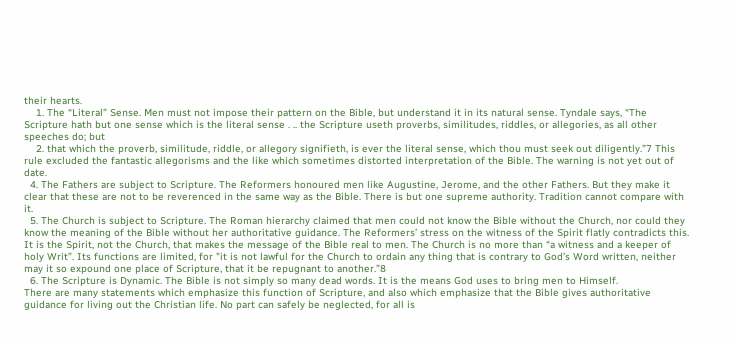their hearts.
    1. The “Literal” Sense. Men must not impose their pattern on the Bible, but understand it in its natural sense. Tyndale says, “The Scripture hath but one sense which is the literal sense . .. the Scripture useth proverbs, similitudes, riddles, or allegories, as all other speeches do; but
    2. that which the proverb, similitude, riddle, or allegory signifieth, is ever the literal sense, which thou must seek out diligently.”7 This rule excluded the fantastic allegorisms and the like which sometimes distorted interpretation of the Bible. The warning is not yet out of date.
  4. The Fathers are subject to Scripture. The Reformers honoured men like Augustine, Jerome, and the other Fathers. But they make it clear that these are not to be reverenced in the same way as the Bible. There is but one supreme authority. Tradition cannot compare with it.
  5. The Church is subject to Scripture. The Roman hierarchy claimed that men could not know the Bible without the Church, nor could they know the meaning of the Bible without her authoritative guidance. The Reformers’ stress on the witness of the Spirit flatly contradicts this. It is the Spirit, not the Church, that makes the message of the Bible real to men. The Church is no more than “a witness and a keeper of holy Writ”. Its functions are limited, for "it is not lawful for the Church to ordain any thing that is contrary to God’s Word written, neither may it so expound one place of Scripture, that it be repugnant to another.”8
  6. The Scripture is Dynamic. The Bible is not simply so many dead words. It is the means God uses to bring men to Himself.
There are many statements which emphasize this function of Scripture, and also which emphasize that the Bible gives authoritative guidance for living out the Christian life. No part can safely be neglected, for all is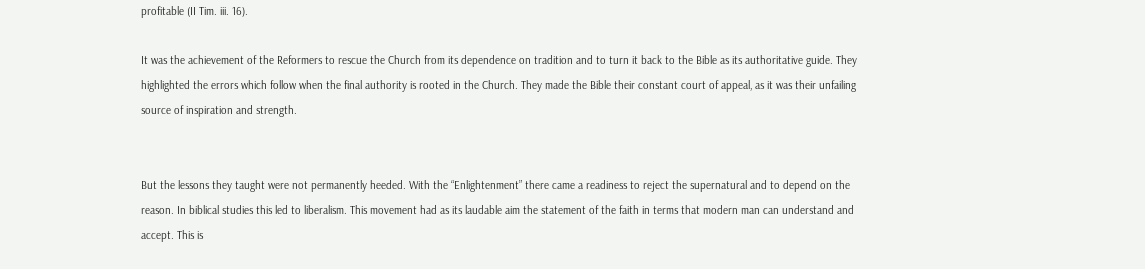profitable (II Tim. iii. 16).

It was the achievement of the Reformers to rescue the Church from its dependence on tradition and to turn it back to the Bible as its authoritative guide. They highlighted the errors which follow when the final authority is rooted in the Church. They made the Bible their constant court of appeal, as it was their unfailing source of inspiration and strength.


But the lessons they taught were not permanently heeded. With the “Enlightenment” there came a readiness to reject the supernatural and to depend on the reason. In biblical studies this led to liberalism. This movement had as its laudable aim the statement of the faith in terms that modern man can understand and accept. This is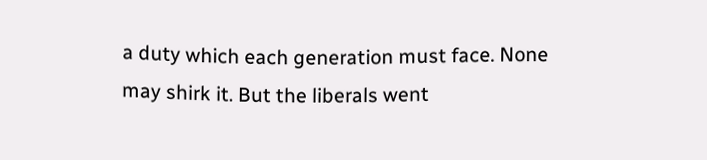a duty which each generation must face. None may shirk it. But the liberals went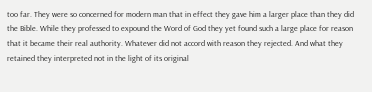too far. They were so concerned for modern man that in effect they gave him a larger place than they did the Bible. While they professed to expound the Word of God they yet found such a large place for reason that it became their real authority. Whatever did not accord with reason they rejected. And what they retained they interpreted not in the light of its original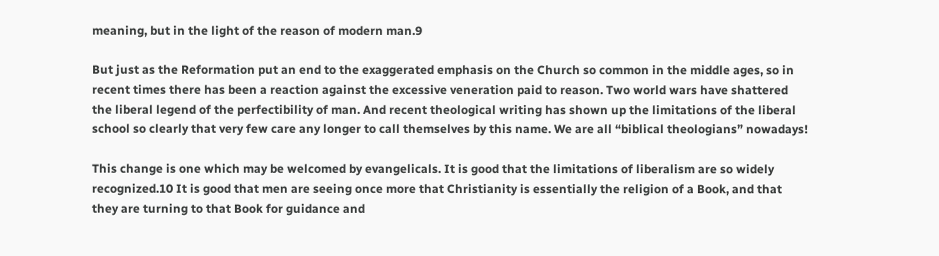meaning, but in the light of the reason of modern man.9

But just as the Reformation put an end to the exaggerated emphasis on the Church so common in the middle ages, so in recent times there has been a reaction against the excessive veneration paid to reason. Two world wars have shattered the liberal legend of the perfectibility of man. And recent theological writing has shown up the limitations of the liberal school so clearly that very few care any longer to call themselves by this name. We are all “biblical theologians” nowadays!

This change is one which may be welcomed by evangelicals. It is good that the limitations of liberalism are so widely recognized.10 It is good that men are seeing once more that Christianity is essentially the religion of a Book, and that they are turning to that Book for guidance and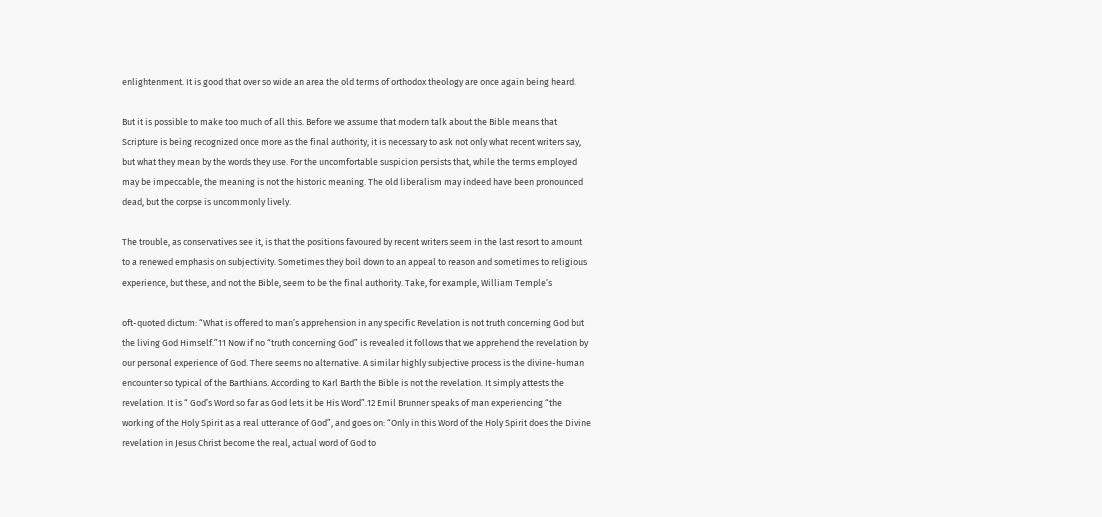enlightenment. It is good that over so wide an area the old terms of orthodox theology are once again being heard.

But it is possible to make too much of all this. Before we assume that modern talk about the Bible means that Scripture is being recognized once more as the final authority, it is necessary to ask not only what recent writers say, but what they mean by the words they use. For the uncomfortable suspicion persists that, while the terms employed may be impeccable, the meaning is not the historic meaning. The old liberalism may indeed have been pronounced dead, but the corpse is uncommonly lively.

The trouble, as conservatives see it, is that the positions favoured by recent writers seem in the last resort to amount to a renewed emphasis on subjectivity. Sometimes they boil down to an appeal to reason and sometimes to religious experience, but these, and not the Bible, seem to be the final authority. Take, for example, William Temple’s

oft-quoted dictum: “What is offered to man’s apprehension in any specific Revelation is not truth concerning God but the living God Himself.”11 Now if no “truth concerning God” is revealed it follows that we apprehend the revelation by our personal experience of God. There seems no alternative. A similar highly subjective process is the divine-human encounter so typical of the Barthians. According to Karl Barth the Bible is not the revelation. It simply attests the revelation. It is “ God’s Word so far as God lets it be His Word”.12 Emil Brunner speaks of man experiencing “the working of the Holy Spirit as a real utterance of God”, and goes on: “Only in this Word of the Holy Spirit does the Divine revelation in Jesus Christ become the real, actual word of God to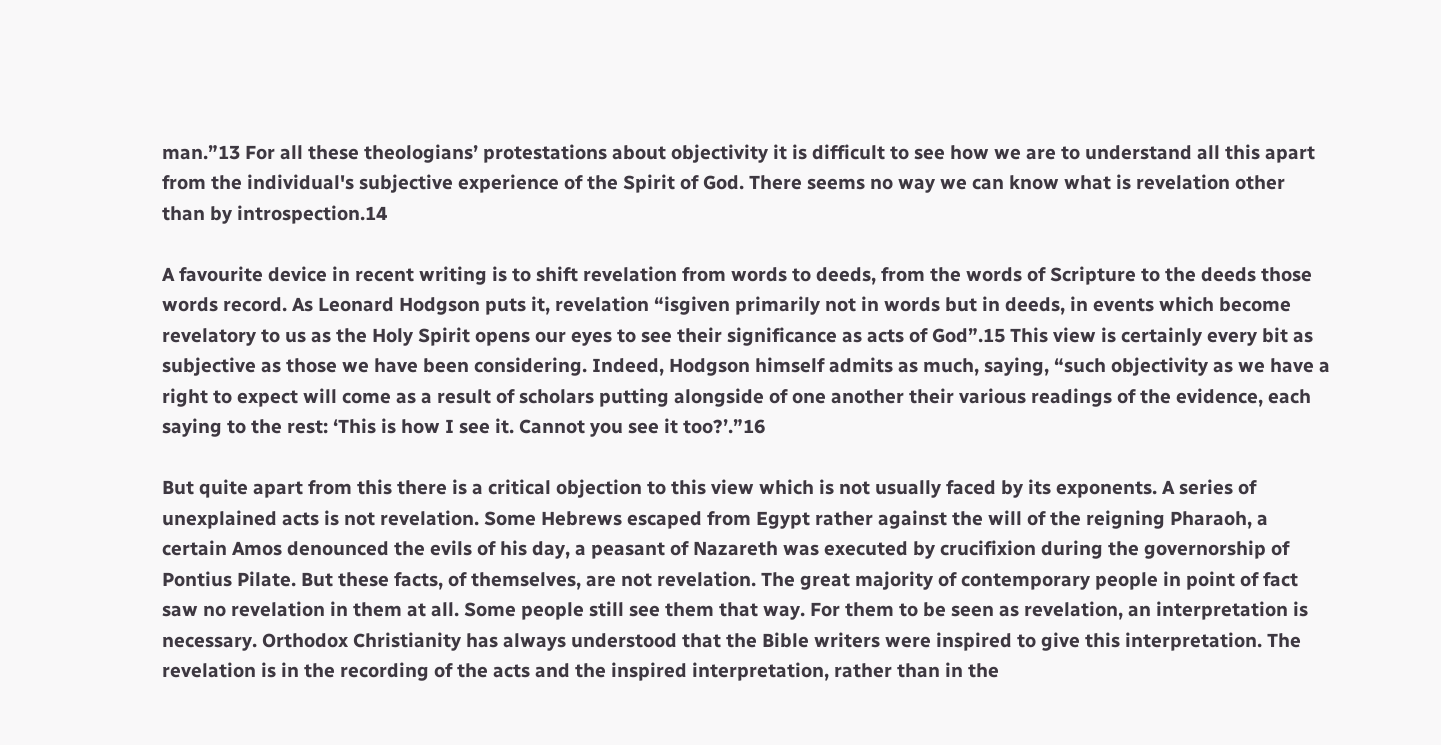man.”13 For all these theologians’ protestations about objectivity it is difficult to see how we are to understand all this apart from the individual's subjective experience of the Spirit of God. There seems no way we can know what is revelation other than by introspection.14

A favourite device in recent writing is to shift revelation from words to deeds, from the words of Scripture to the deeds those words record. As Leonard Hodgson puts it, revelation “isgiven primarily not in words but in deeds, in events which become revelatory to us as the Holy Spirit opens our eyes to see their significance as acts of God”.15 This view is certainly every bit as subjective as those we have been considering. Indeed, Hodgson himself admits as much, saying, “such objectivity as we have a right to expect will come as a result of scholars putting alongside of one another their various readings of the evidence, each saying to the rest: ‘This is how I see it. Cannot you see it too?’.”16

But quite apart from this there is a critical objection to this view which is not usually faced by its exponents. A series of unexplained acts is not revelation. Some Hebrews escaped from Egypt rather against the will of the reigning Pharaoh, a certain Amos denounced the evils of his day, a peasant of Nazareth was executed by crucifixion during the governorship of Pontius Pilate. But these facts, of themselves, are not revelation. The great majority of contemporary people in point of fact saw no revelation in them at all. Some people still see them that way. For them to be seen as revelation, an interpretation is necessary. Orthodox Christianity has always understood that the Bible writers were inspired to give this interpretation. The revelation is in the recording of the acts and the inspired interpretation, rather than in the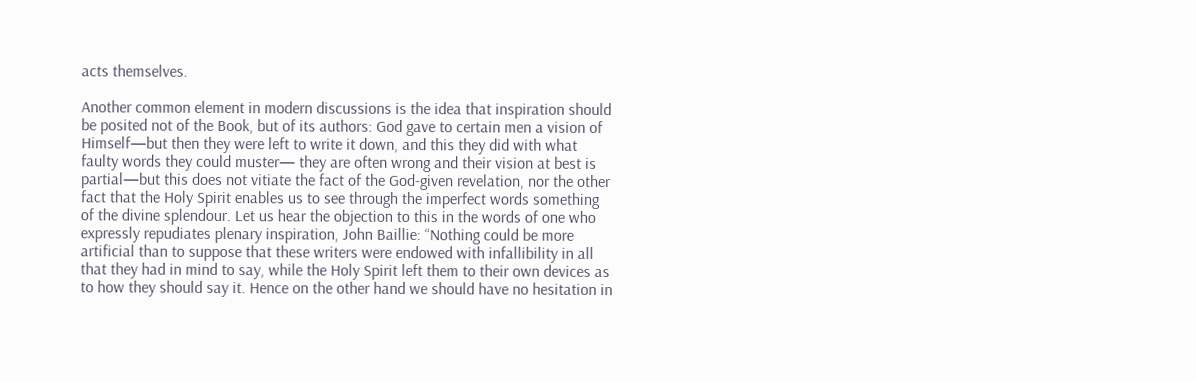acts themselves.

Another common element in modern discussions is the idea that inspiration should be posited not of the Book, but of its authors: God gave to certain men a vision of Himself—but then they were left to write it down, and this they did with what faulty words they could muster— they are often wrong and their vision at best is partial—but this does not vitiate the fact of the God-given revelation, nor the other fact that the Holy Spirit enables us to see through the imperfect words something of the divine splendour. Let us hear the objection to this in the words of one who expressly repudiates plenary inspiration, John Baillie: “Nothing could be more artificial than to suppose that these writers were endowed with infallibility in all that they had in mind to say, while the Holy Spirit left them to their own devices as to how they should say it. Hence on the other hand we should have no hesitation in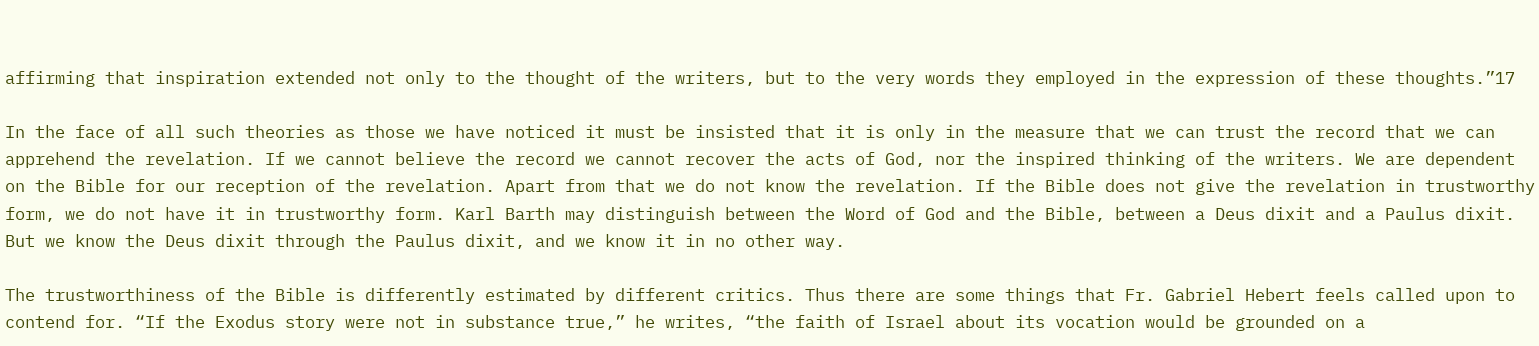affirming that inspiration extended not only to the thought of the writers, but to the very words they employed in the expression of these thoughts.”17

In the face of all such theories as those we have noticed it must be insisted that it is only in the measure that we can trust the record that we can apprehend the revelation. If we cannot believe the record we cannot recover the acts of God, nor the inspired thinking of the writers. We are dependent on the Bible for our reception of the revelation. Apart from that we do not know the revelation. If the Bible does not give the revelation in trustworthy form, we do not have it in trustworthy form. Karl Barth may distinguish between the Word of God and the Bible, between a Deus dixit and a Paulus dixit. But we know the Deus dixit through the Paulus dixit, and we know it in no other way.

The trustworthiness of the Bible is differently estimated by different critics. Thus there are some things that Fr. Gabriel Hebert feels called upon to contend for. “If the Exodus story were not in substance true,” he writes, “the faith of Israel about its vocation would be grounded on a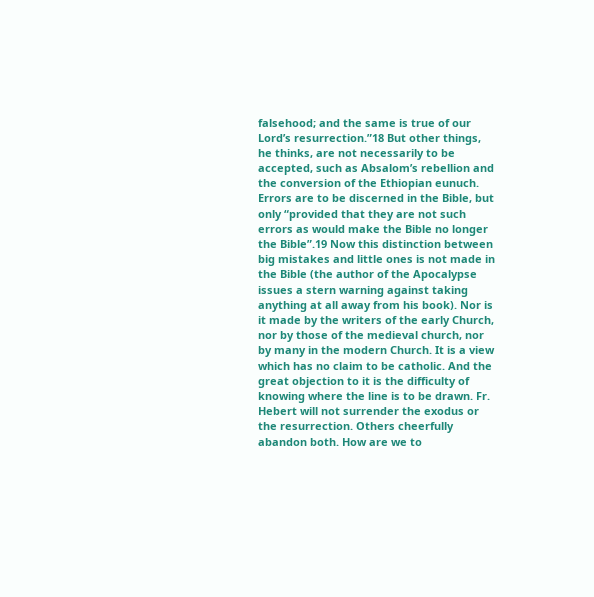falsehood; and the same is true of our Lord’s resurrection.”18 But other things, he thinks, are not necessarily to be accepted, such as Absalom’s rebellion and the conversion of the Ethiopian eunuch. Errors are to be discerned in the Bible, but only “provided that they are not such errors as would make the Bible no longer the Bible”.19 Now this distinction between big mistakes and little ones is not made in the Bible (the author of the Apocalypse issues a stern warning against taking anything at all away from his book). Nor is it made by the writers of the early Church, nor by those of the medieval church, nor by many in the modern Church. It is a view which has no claim to be catholic. And the great objection to it is the difficulty of knowing where the line is to be drawn. Fr. Hebert will not surrender the exodus or the resurrection. Others cheerfully abandon both. How are we to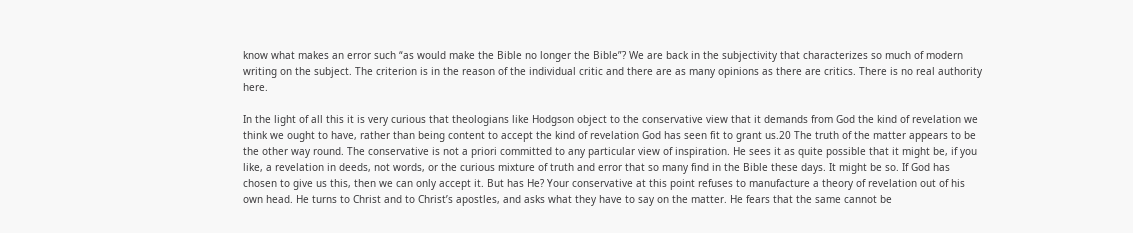know what makes an error such “as would make the Bible no longer the Bible”? We are back in the subjectivity that characterizes so much of modern writing on the subject. The criterion is in the reason of the individual critic and there are as many opinions as there are critics. There is no real authority here.

In the light of all this it is very curious that theologians like Hodgson object to the conservative view that it demands from God the kind of revelation we think we ought to have, rather than being content to accept the kind of revelation God has seen fit to grant us.20 The truth of the matter appears to be the other way round. The conservative is not a priori committed to any particular view of inspiration. He sees it as quite possible that it might be, if you like, a revelation in deeds, not words, or the curious mixture of truth and error that so many find in the Bible these days. It might be so. If God has chosen to give us this, then we can only accept it. But has He? Your conservative at this point refuses to manufacture a theory of revelation out of his own head. He turns to Christ and to Christ’s apostles, and asks what they have to say on the matter. He fears that the same cannot be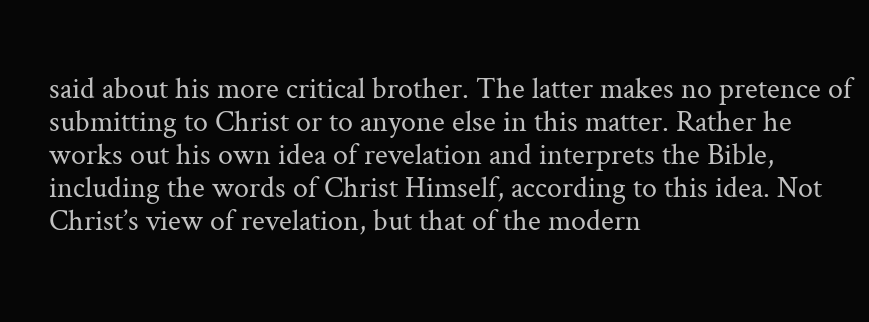said about his more critical brother. The latter makes no pretence of submitting to Christ or to anyone else in this matter. Rather he works out his own idea of revelation and interprets the Bible, including the words of Christ Himself, according to this idea. Not Christ’s view of revelation, but that of the modern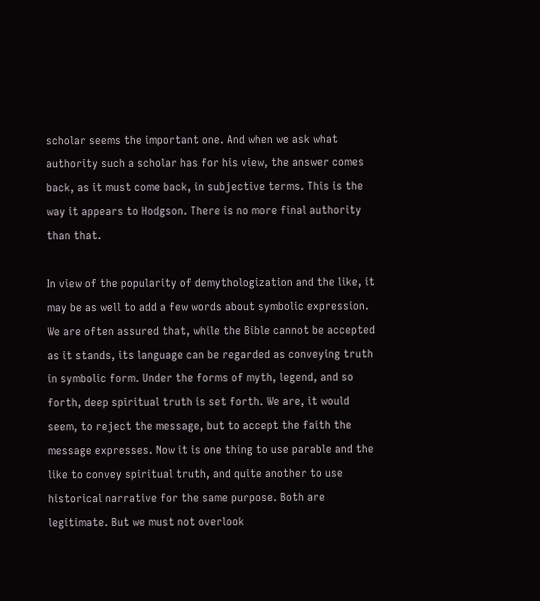scholar seems the important one. And when we ask what authority such a scholar has for his view, the answer comes back, as it must come back, in subjective terms. This is the way it appears to Hodgson. There is no more final authority than that.

In view of the popularity of demythologization and the like, it may be as well to add a few words about symbolic expression. We are often assured that, while the Bible cannot be accepted as it stands, its language can be regarded as conveying truth in symbolic form. Under the forms of myth, legend, and so forth, deep spiritual truth is set forth. We are, it would seem, to reject the message, but to accept the faith the message expresses. Now it is one thing to use parable and the like to convey spiritual truth, and quite another to use historical narrative for the same purpose. Both are legitimate. But we must not overlook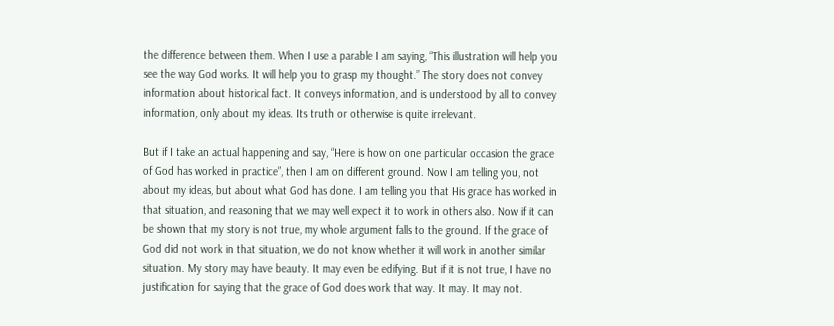the difference between them. When I use a parable I am saying, “This illustration will help you see the way God works. It will help you to grasp my thought.” The story does not convey information about historical fact. It conveys information, and is understood by all to convey information, only about my ideas. Its truth or otherwise is quite irrelevant.

But if I take an actual happening and say, “Here is how on one particular occasion the grace of God has worked in practice”, then I am on different ground. Now I am telling you, not about my ideas, but about what God has done. I am telling you that His grace has worked in that situation, and reasoning that we may well expect it to work in others also. Now if it can be shown that my story is not true, my whole argument falls to the ground. If the grace of God did not work in that situation, we do not know whether it will work in another similar situation. My story may have beauty. It may even be edifying. But if it is not true, I have no justification for saying that the grace of God does work that way. It may. It may not.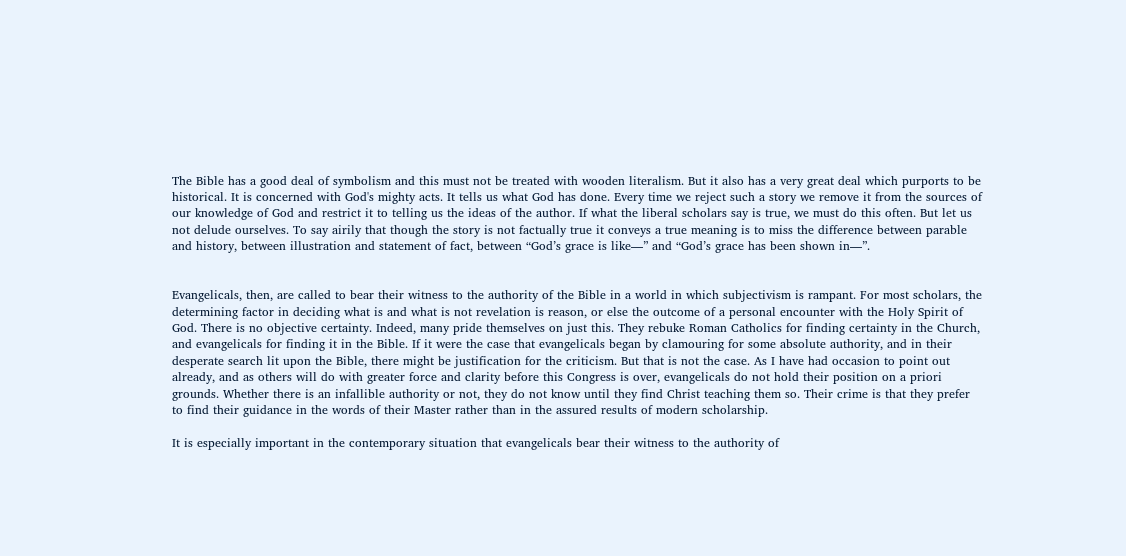The Bible has a good deal of symbolism and this must not be treated with wooden literalism. But it also has a very great deal which purports to be historical. It is concerned with God's mighty acts. It tells us what God has done. Every time we reject such a story we remove it from the sources of our knowledge of God and restrict it to telling us the ideas of the author. If what the liberal scholars say is true, we must do this often. But let us not delude ourselves. To say airily that though the story is not factually true it conveys a true meaning is to miss the difference between parable and history, between illustration and statement of fact, between “God’s grace is like—” and “God’s grace has been shown in—”.


Evangelicals, then, are called to bear their witness to the authority of the Bible in a world in which subjectivism is rampant. For most scholars, the determining factor in deciding what is and what is not revelation is reason, or else the outcome of a personal encounter with the Holy Spirit of God. There is no objective certainty. Indeed, many pride themselves on just this. They rebuke Roman Catholics for finding certainty in the Church, and evangelicals for finding it in the Bible. If it were the case that evangelicals began by clamouring for some absolute authority, and in their desperate search lit upon the Bible, there might be justification for the criticism. But that is not the case. As I have had occasion to point out already, and as others will do with greater force and clarity before this Congress is over, evangelicals do not hold their position on a priori grounds. Whether there is an infallible authority or not, they do not know until they find Christ teaching them so. Their crime is that they prefer to find their guidance in the words of their Master rather than in the assured results of modern scholarship.

It is especially important in the contemporary situation that evangelicals bear their witness to the authority of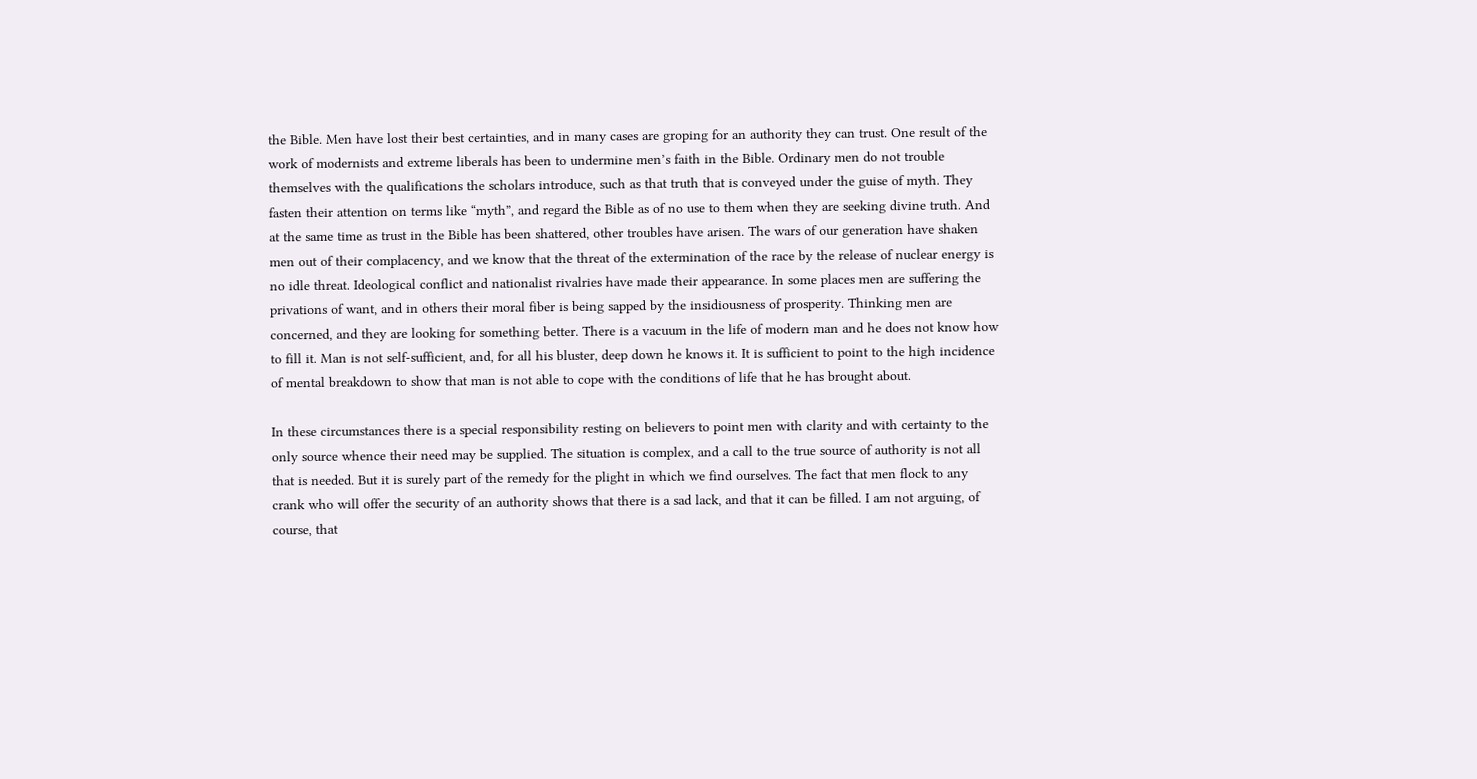the Bible. Men have lost their best certainties, and in many cases are groping for an authority they can trust. One result of the work of modernists and extreme liberals has been to undermine men’s faith in the Bible. Ordinary men do not trouble themselves with the qualifications the scholars introduce, such as that truth that is conveyed under the guise of myth. They fasten their attention on terms like “myth”, and regard the Bible as of no use to them when they are seeking divine truth. And at the same time as trust in the Bible has been shattered, other troubles have arisen. The wars of our generation have shaken men out of their complacency, and we know that the threat of the extermination of the race by the release of nuclear energy is no idle threat. Ideological conflict and nationalist rivalries have made their appearance. In some places men are suffering the privations of want, and in others their moral fiber is being sapped by the insidiousness of prosperity. Thinking men are concerned, and they are looking for something better. There is a vacuum in the life of modern man and he does not know how to fill it. Man is not self-sufficient, and, for all his bluster, deep down he knows it. It is sufficient to point to the high incidence of mental breakdown to show that man is not able to cope with the conditions of life that he has brought about.

In these circumstances there is a special responsibility resting on believers to point men with clarity and with certainty to the only source whence their need may be supplied. The situation is complex, and a call to the true source of authority is not all that is needed. But it is surely part of the remedy for the plight in which we find ourselves. The fact that men flock to any crank who will offer the security of an authority shows that there is a sad lack, and that it can be filled. I am not arguing, of course, that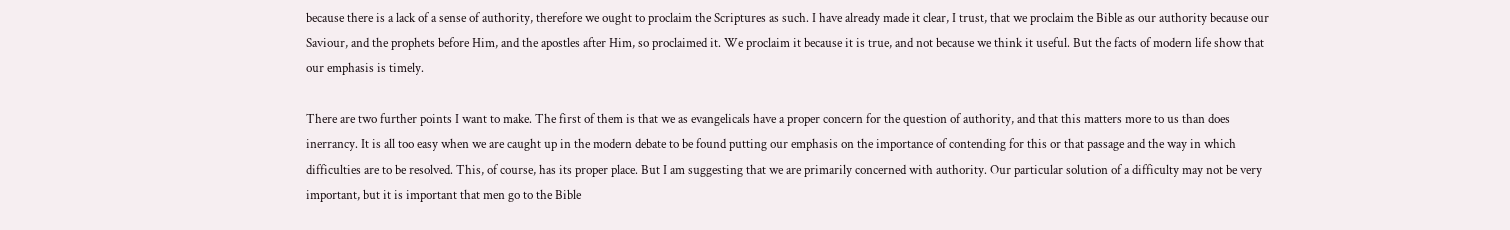because there is a lack of a sense of authority, therefore we ought to proclaim the Scriptures as such. I have already made it clear, I trust, that we proclaim the Bible as our authority because our Saviour, and the prophets before Him, and the apostles after Him, so proclaimed it. We proclaim it because it is true, and not because we think it useful. But the facts of modern life show that our emphasis is timely.

There are two further points I want to make. The first of them is that we as evangelicals have a proper concern for the question of authority, and that this matters more to us than does inerrancy. It is all too easy when we are caught up in the modern debate to be found putting our emphasis on the importance of contending for this or that passage and the way in which difficulties are to be resolved. This, of course, has its proper place. But I am suggesting that we are primarily concerned with authority. Our particular solution of a difficulty may not be very important, but it is important that men go to the Bible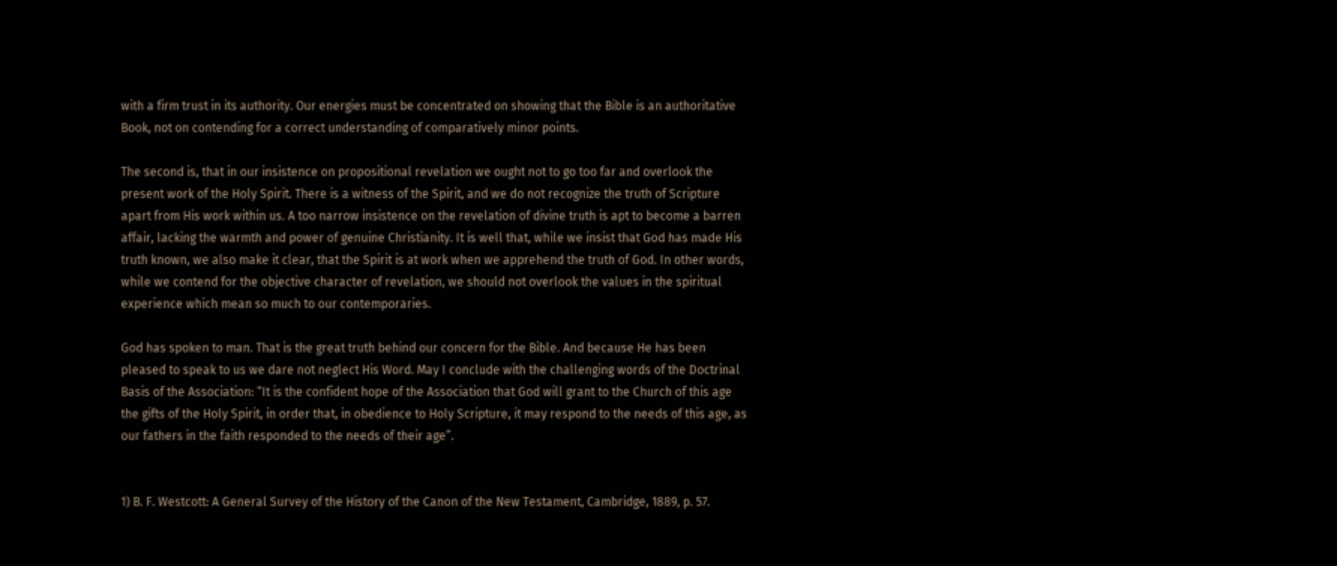with a firm trust in its authority. Our energies must be concentrated on showing that the Bible is an authoritative Book, not on contending for a correct understanding of comparatively minor points.

The second is, that in our insistence on propositional revelation we ought not to go too far and overlook the present work of the Holy Spirit. There is a witness of the Spirit, and we do not recognize the truth of Scripture apart from His work within us. A too narrow insistence on the revelation of divine truth is apt to become a barren affair, lacking the warmth and power of genuine Christianity. It is well that, while we insist that God has made His truth known, we also make it clear, that the Spirit is at work when we apprehend the truth of God. In other words, while we contend for the objective character of revelation, we should not overlook the values in the spiritual experience which mean so much to our contemporaries.

God has spoken to man. That is the great truth behind our concern for the Bible. And because He has been pleased to speak to us we dare not neglect His Word. May I conclude with the challenging words of the Doctrinal Basis of the Association: “It is the confident hope of the Association that God will grant to the Church of this age the gifts of the Holy Spirit, in order that, in obedience to Holy Scripture, it may respond to the needs of this age, as our fathers in the faith responded to the needs of their age”.


1) B. F. Westcott: A General Survey of the History of the Canon of the New Testament, Cambridge, 1889, p. 57.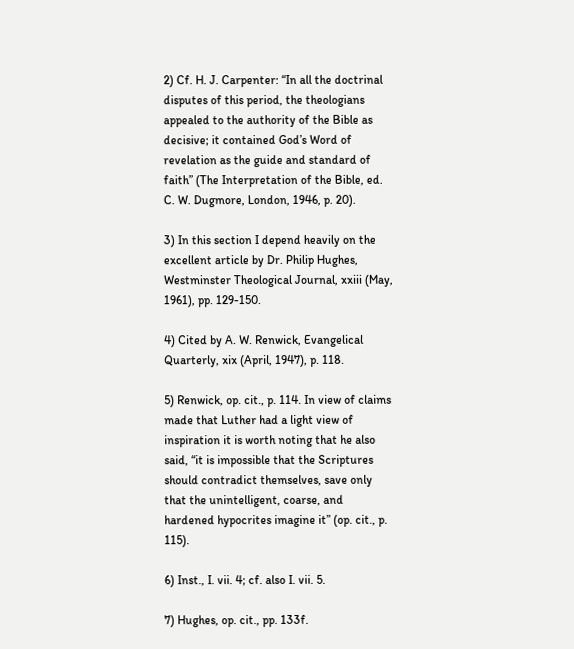2) Cf. H. J. Carpenter: “In all the doctrinal disputes of this period, the theologians appealed to the authority of the Bible as decisive; it contained God’s Word of revelation as the guide and standard of faith” (The Interpretation of the Bible, ed. C. W. Dugmore, London, 1946, p. 20).

3) In this section I depend heavily on the excellent article by Dr. Philip Hughes, Westminster Theological Journal, xxiii (May, 1961), pp. 129-150.

4) Cited by A. W. Renwick, Evangelical Quarterly, xix (April, 1947), p. 118.

5) Renwick, op. cit., p. 114. In view of claims made that Luther had a light view of inspiration it is worth noting that he also said, “it is impossible that the Scriptures should contradict themselves, save only that the unintelligent, coarse, and hardened hypocrites imagine it” (op. cit., p. 115).

6) Inst., I. vii. 4; cf. also I. vii. 5.

7) Hughes, op. cit., pp. 133f.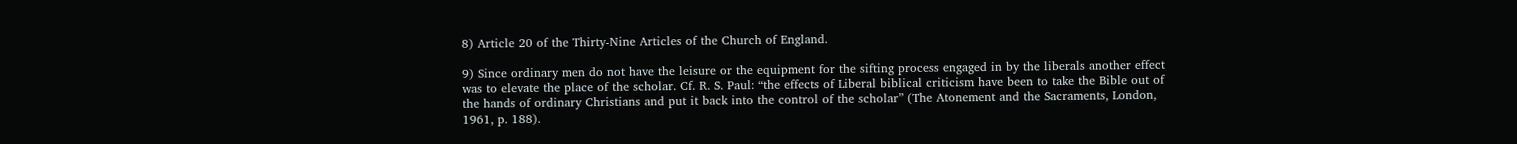8) Article 20 of the Thirty-Nine Articles of the Church of England.

9) Since ordinary men do not have the leisure or the equipment for the sifting process engaged in by the liberals another effect was to elevate the place of the scholar. Cf. R. S. Paul: “the effects of Liberal biblical criticism have been to take the Bible out of the hands of ordinary Christians and put it back into the control of the scholar” (The Atonement and the Sacraments, London, 1961, p. 188).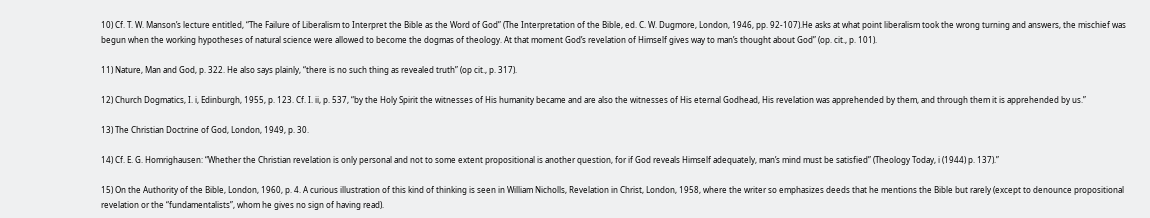10) Cf. T. W. Manson’s lecture entitled, “The Failure of Liberalism to Interpret the Bible as the Word of God” (The Interpretation of the Bible, ed. C. W. Dugmore, London, 1946, pp. 92-107).He asks at what point liberalism took the wrong turning and answers, the mischief was begun when the working hypotheses of natural science were allowed to become the dogmas of theology. At that moment God’s revelation of Himself gives way to man’s thought about God” (op. cit., p. 101).

11) Nature, Man and God, p. 322. He also says plainly, “there is no such thing as revealed truth” (op cit., p. 317).

12) Church Dogmatics, I. i, Edinburgh, 1955, p. 123. Cf. I. ii, p. 537, “by the Holy Spirit the witnesses of His humanity became and are also the witnesses of His eternal Godhead, His revelation was apprehended by them, and through them it is apprehended by us.”

13) The Christian Doctrine of God, London, 1949, p. 30.

14) Cf. E. G. Homrighausen: “Whether the Christian revelation is only personal and not to some extent propositional is another question, for if God reveals Himself adequately, man’s mind must be satisfied” (Theology Today, i (1944) p. 137).”

15) On the Authority of the Bible, London, 1960, p. 4. A curious illustration of this kind of thinking is seen in William Nicholls, Revelation in Christ, London, 1958, where the writer so emphasizes deeds that he mentions the Bible but rarely (except to denounce propositional revelation or the “fundamentalists”, whom he gives no sign of having read).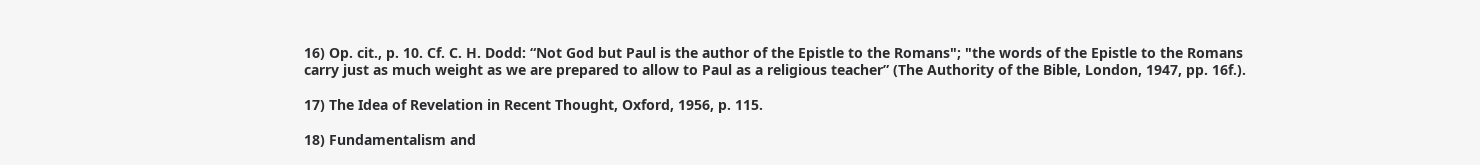16) Op. cit., p. 10. Cf. C. H. Dodd: “Not God but Paul is the author of the Epistle to the Romans"; "the words of the Epistle to the Romans carry just as much weight as we are prepared to allow to Paul as a religious teacher” (The Authority of the Bible, London, 1947, pp. 16f.).

17) The Idea of Revelation in Recent Thought, Oxford, 1956, p. 115.

18) Fundamentalism and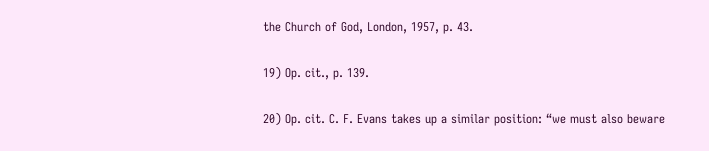the Church of God, London, 1957, p. 43.

19) Op. cit., p. 139.

20) Op. cit. C. F. Evans takes up a similar position: “we must also beware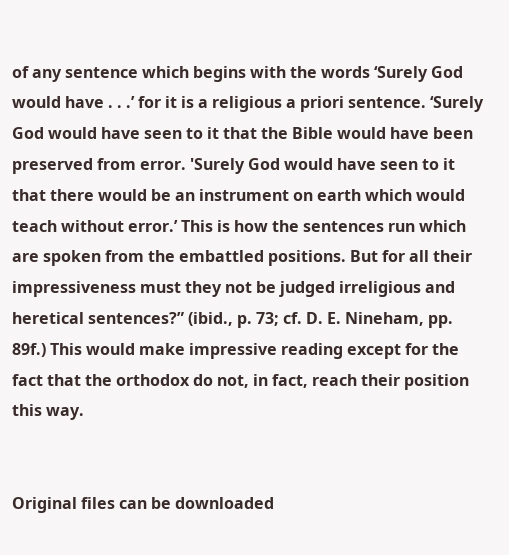of any sentence which begins with the words ‘Surely God would have . . .’ for it is a religious a priori sentence. ‘Surely God would have seen to it that the Bible would have been preserved from error. 'Surely God would have seen to it that there would be an instrument on earth which would teach without error.’ This is how the sentences run which are spoken from the embattled positions. But for all their impressiveness must they not be judged irreligious and heretical sentences?” (ibid., p. 73; cf. D. E. Nineham, pp. 89f.) This would make impressive reading except for the fact that the orthodox do not, in fact, reach their position this way.


Original files can be downloaded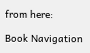from here:

Book Navigation